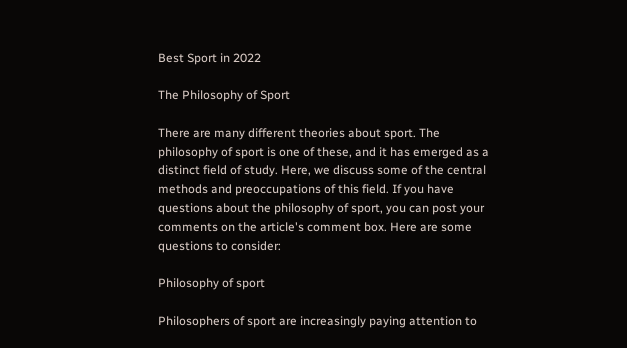Best Sport in 2022

The Philosophy of Sport

There are many different theories about sport. The philosophy of sport is one of these, and it has emerged as a distinct field of study. Here, we discuss some of the central methods and preoccupations of this field. If you have questions about the philosophy of sport, you can post your comments on the article's comment box. Here are some questions to consider:

Philosophy of sport

Philosophers of sport are increasingly paying attention to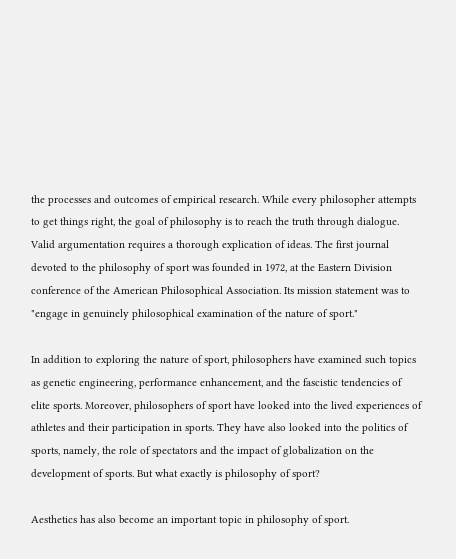the processes and outcomes of empirical research. While every philosopher attempts to get things right, the goal of philosophy is to reach the truth through dialogue. Valid argumentation requires a thorough explication of ideas. The first journal devoted to the philosophy of sport was founded in 1972, at the Eastern Division conference of the American Philosophical Association. Its mission statement was to "engage in genuinely philosophical examination of the nature of sport."

In addition to exploring the nature of sport, philosophers have examined such topics as genetic engineering, performance enhancement, and the fascistic tendencies of elite sports. Moreover, philosophers of sport have looked into the lived experiences of athletes and their participation in sports. They have also looked into the politics of sports, namely, the role of spectators and the impact of globalization on the development of sports. But what exactly is philosophy of sport?

Aesthetics has also become an important topic in philosophy of sport.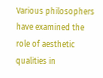Various philosophers have examined the role of aesthetic qualities in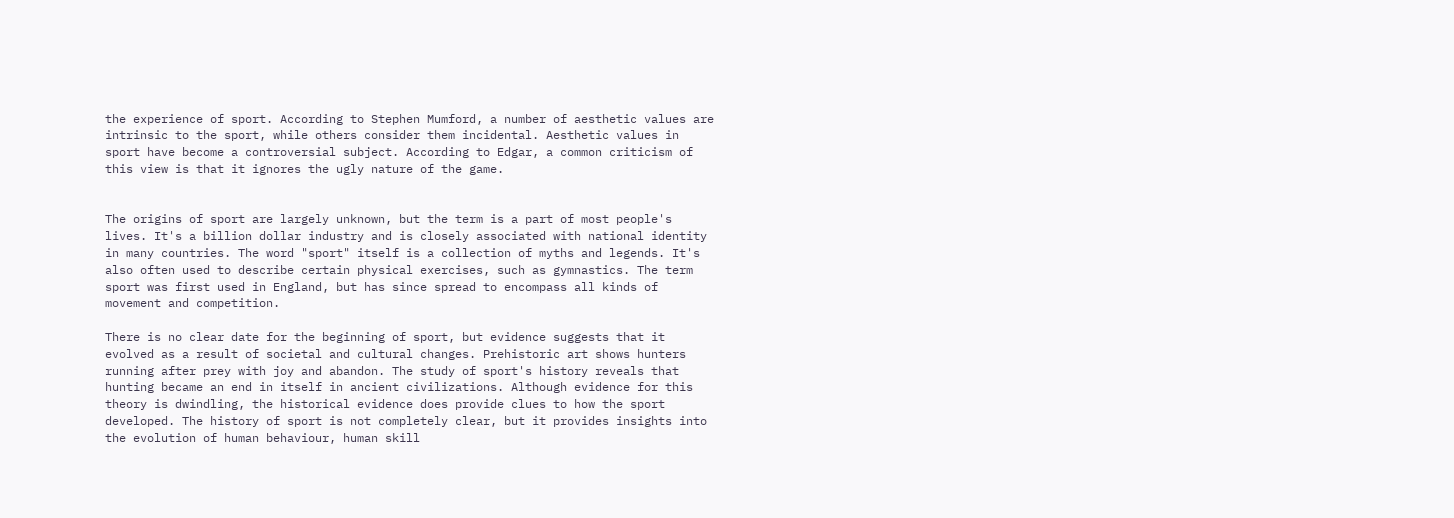the experience of sport. According to Stephen Mumford, a number of aesthetic values are intrinsic to the sport, while others consider them incidental. Aesthetic values in sport have become a controversial subject. According to Edgar, a common criticism of this view is that it ignores the ugly nature of the game.


The origins of sport are largely unknown, but the term is a part of most people's lives. It's a billion dollar industry and is closely associated with national identity in many countries. The word "sport" itself is a collection of myths and legends. It's also often used to describe certain physical exercises, such as gymnastics. The term sport was first used in England, but has since spread to encompass all kinds of movement and competition.

There is no clear date for the beginning of sport, but evidence suggests that it evolved as a result of societal and cultural changes. Prehistoric art shows hunters running after prey with joy and abandon. The study of sport's history reveals that hunting became an end in itself in ancient civilizations. Although evidence for this theory is dwindling, the historical evidence does provide clues to how the sport developed. The history of sport is not completely clear, but it provides insights into the evolution of human behaviour, human skill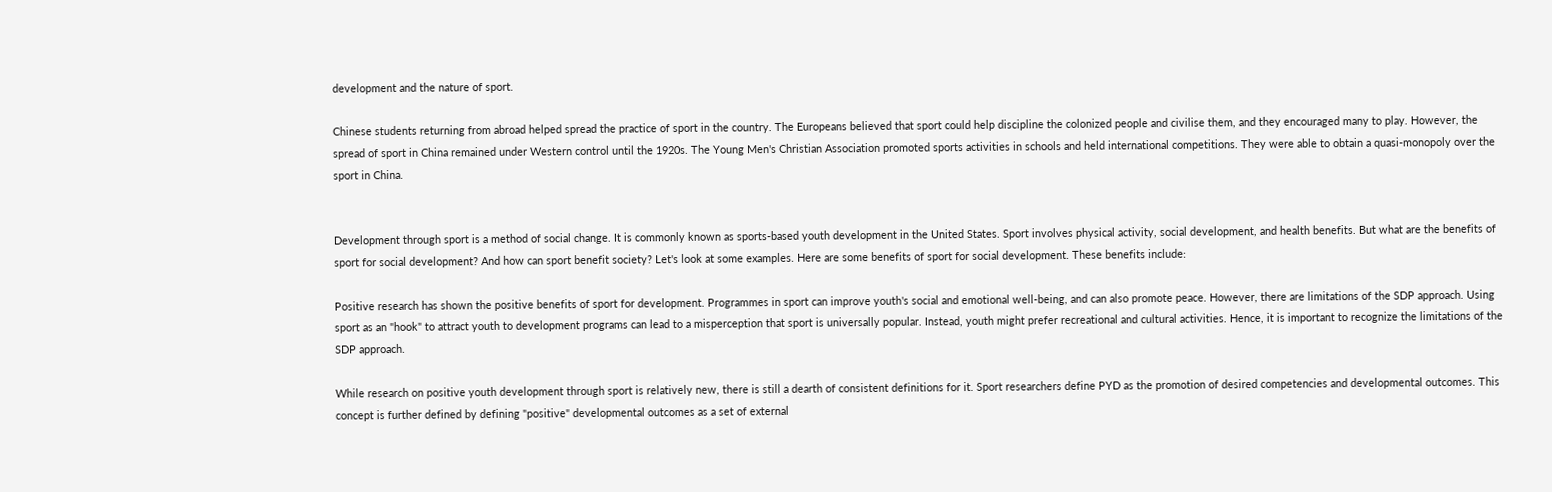development and the nature of sport.

Chinese students returning from abroad helped spread the practice of sport in the country. The Europeans believed that sport could help discipline the colonized people and civilise them, and they encouraged many to play. However, the spread of sport in China remained under Western control until the 1920s. The Young Men's Christian Association promoted sports activities in schools and held international competitions. They were able to obtain a quasi-monopoly over the sport in China.


Development through sport is a method of social change. It is commonly known as sports-based youth development in the United States. Sport involves physical activity, social development, and health benefits. But what are the benefits of sport for social development? And how can sport benefit society? Let's look at some examples. Here are some benefits of sport for social development. These benefits include:

Positive research has shown the positive benefits of sport for development. Programmes in sport can improve youth's social and emotional well-being, and can also promote peace. However, there are limitations of the SDP approach. Using sport as an "hook" to attract youth to development programs can lead to a misperception that sport is universally popular. Instead, youth might prefer recreational and cultural activities. Hence, it is important to recognize the limitations of the SDP approach.

While research on positive youth development through sport is relatively new, there is still a dearth of consistent definitions for it. Sport researchers define PYD as the promotion of desired competencies and developmental outcomes. This concept is further defined by defining "positive" developmental outcomes as a set of external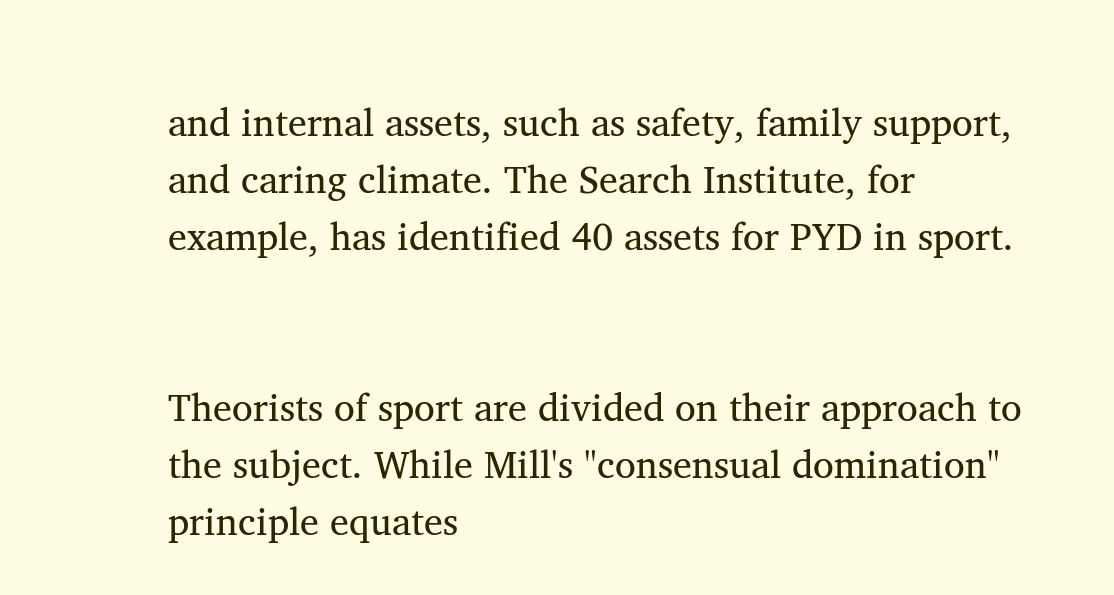and internal assets, such as safety, family support, and caring climate. The Search Institute, for example, has identified 40 assets for PYD in sport.


Theorists of sport are divided on their approach to the subject. While Mill's "consensual domination" principle equates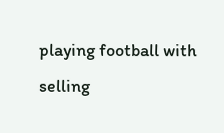playing football with selling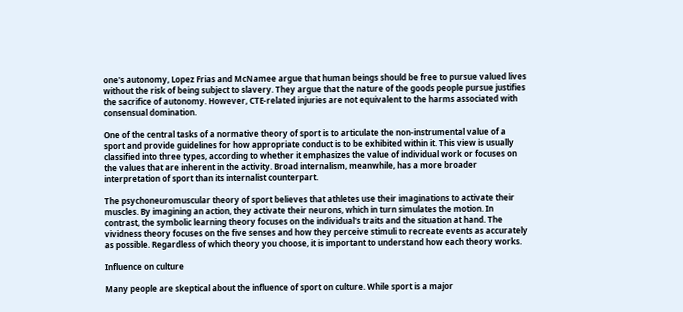one's autonomy, Lopez Frias and McNamee argue that human beings should be free to pursue valued lives without the risk of being subject to slavery. They argue that the nature of the goods people pursue justifies the sacrifice of autonomy. However, CTE-related injuries are not equivalent to the harms associated with consensual domination.

One of the central tasks of a normative theory of sport is to articulate the non-instrumental value of a sport and provide guidelines for how appropriate conduct is to be exhibited within it. This view is usually classified into three types, according to whether it emphasizes the value of individual work or focuses on the values that are inherent in the activity. Broad internalism, meanwhile, has a more broader interpretation of sport than its internalist counterpart.

The psychoneuromuscular theory of sport believes that athletes use their imaginations to activate their muscles. By imagining an action, they activate their neurons, which in turn simulates the motion. In contrast, the symbolic learning theory focuses on the individual's traits and the situation at hand. The vividness theory focuses on the five senses and how they perceive stimuli to recreate events as accurately as possible. Regardless of which theory you choose, it is important to understand how each theory works.

Influence on culture

Many people are skeptical about the influence of sport on culture. While sport is a major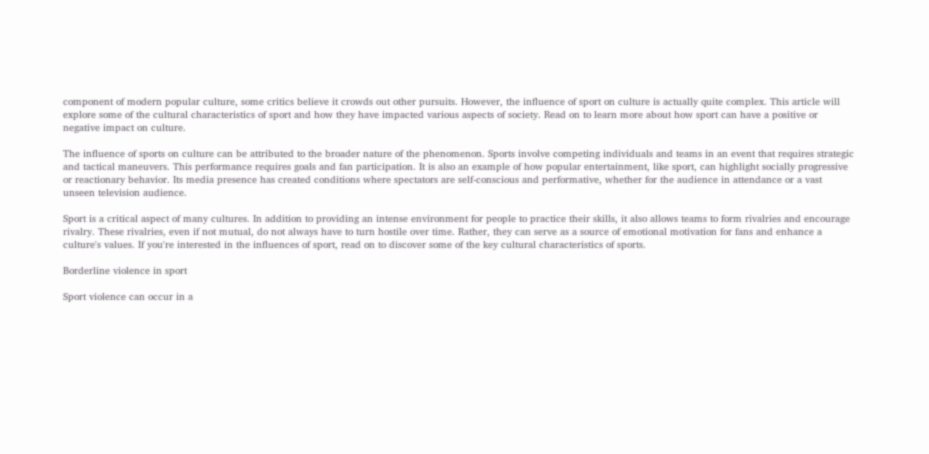component of modern popular culture, some critics believe it crowds out other pursuits. However, the influence of sport on culture is actually quite complex. This article will explore some of the cultural characteristics of sport and how they have impacted various aspects of society. Read on to learn more about how sport can have a positive or negative impact on culture.

The influence of sports on culture can be attributed to the broader nature of the phenomenon. Sports involve competing individuals and teams in an event that requires strategic and tactical maneuvers. This performance requires goals and fan participation. It is also an example of how popular entertainment, like sport, can highlight socially progressive or reactionary behavior. Its media presence has created conditions where spectators are self-conscious and performative, whether for the audience in attendance or a vast unseen television audience.

Sport is a critical aspect of many cultures. In addition to providing an intense environment for people to practice their skills, it also allows teams to form rivalries and encourage rivalry. These rivalries, even if not mutual, do not always have to turn hostile over time. Rather, they can serve as a source of emotional motivation for fans and enhance a culture's values. If you're interested in the influences of sport, read on to discover some of the key cultural characteristics of sports.

Borderline violence in sport

Sport violence can occur in a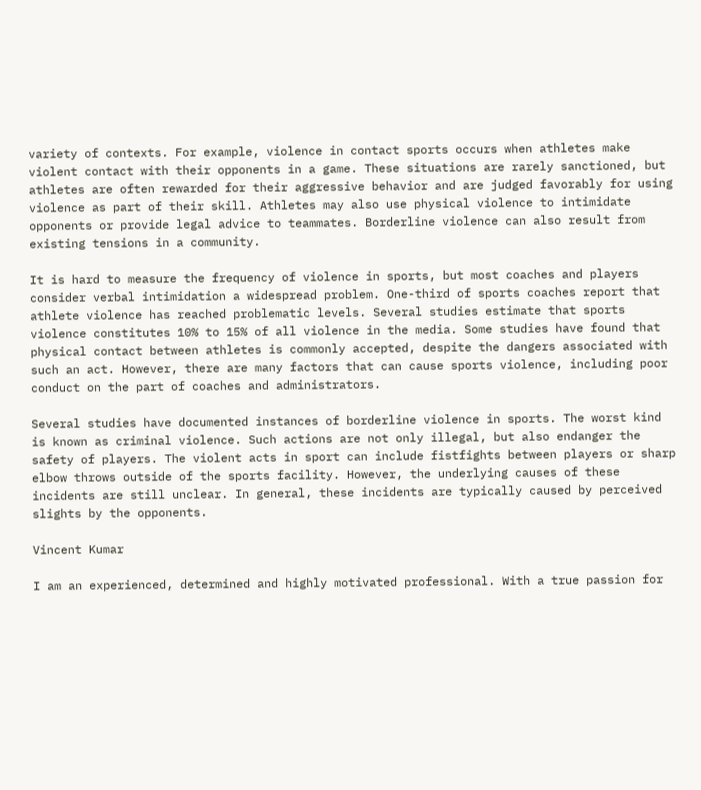variety of contexts. For example, violence in contact sports occurs when athletes make violent contact with their opponents in a game. These situations are rarely sanctioned, but athletes are often rewarded for their aggressive behavior and are judged favorably for using violence as part of their skill. Athletes may also use physical violence to intimidate opponents or provide legal advice to teammates. Borderline violence can also result from existing tensions in a community.

It is hard to measure the frequency of violence in sports, but most coaches and players consider verbal intimidation a widespread problem. One-third of sports coaches report that athlete violence has reached problematic levels. Several studies estimate that sports violence constitutes 10% to 15% of all violence in the media. Some studies have found that physical contact between athletes is commonly accepted, despite the dangers associated with such an act. However, there are many factors that can cause sports violence, including poor conduct on the part of coaches and administrators.

Several studies have documented instances of borderline violence in sports. The worst kind is known as criminal violence. Such actions are not only illegal, but also endanger the safety of players. The violent acts in sport can include fistfights between players or sharp elbow throws outside of the sports facility. However, the underlying causes of these incidents are still unclear. In general, these incidents are typically caused by perceived slights by the opponents.

Vincent Kumar

I am an experienced, determined and highly motivated professional. With a true passion for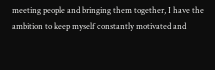meeting people and bringing them together, I have the ambition to keep myself constantly motivated and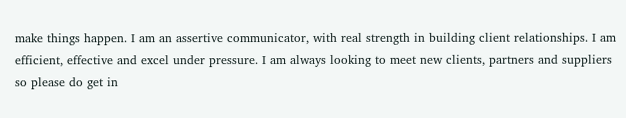make things happen. I am an assertive communicator, with real strength in building client relationships. I am efficient, effective and excel under pressure. I am always looking to meet new clients, partners and suppliers so please do get in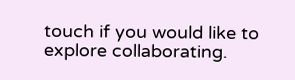touch if you would like to explore collaborating.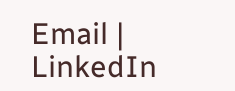Email | LinkedIn